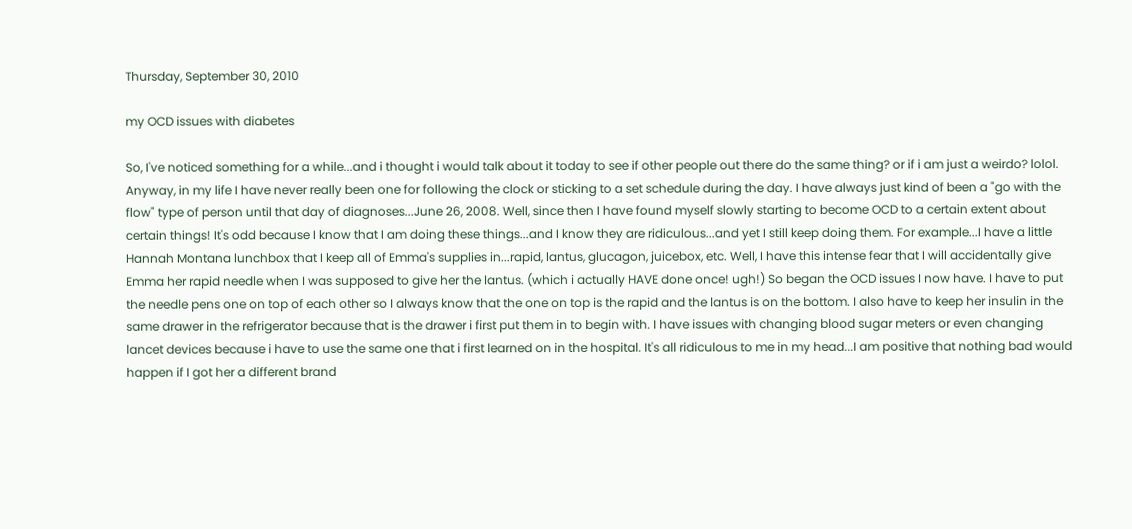Thursday, September 30, 2010

my OCD issues with diabetes

So, I've noticed something for a while...and i thought i would talk about it today to see if other people out there do the same thing? or if i am just a weirdo? lolol. Anyway, in my life I have never really been one for following the clock or sticking to a set schedule during the day. I have always just kind of been a "go with the flow" type of person until that day of diagnoses...June 26, 2008. Well, since then I have found myself slowly starting to become OCD to a certain extent about certain things! It's odd because I know that I am doing these things...and I know they are ridiculous...and yet I still keep doing them. For example...I have a little Hannah Montana lunchbox that I keep all of Emma's supplies in...rapid, lantus, glucagon, juicebox, etc. Well, I have this intense fear that I will accidentally give Emma her rapid needle when I was supposed to give her the lantus. (which i actually HAVE done once! ugh!) So began the OCD issues I now have. I have to put the needle pens one on top of each other so I always know that the one on top is the rapid and the lantus is on the bottom. I also have to keep her insulin in the same drawer in the refrigerator because that is the drawer i first put them in to begin with. I have issues with changing blood sugar meters or even changing lancet devices because i have to use the same one that i first learned on in the hospital. It's all ridiculous to me in my head...I am positive that nothing bad would happen if I got her a different brand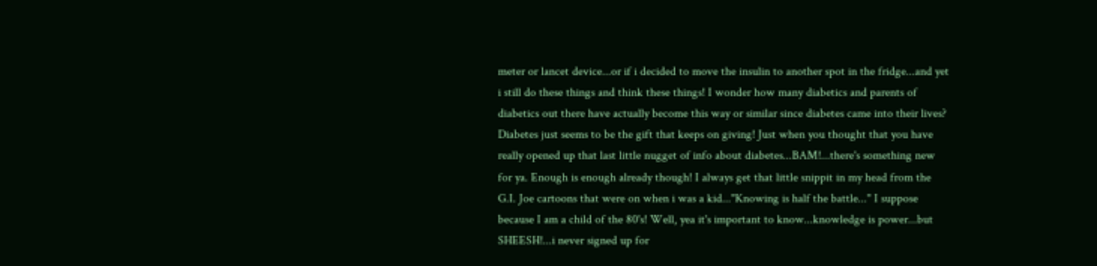meter or lancet device...or if i decided to move the insulin to another spot in the fridge...and yet i still do these things and think these things! I wonder how many diabetics and parents of diabetics out there have actually become this way or similar since diabetes came into their lives? Diabetes just seems to be the gift that keeps on giving! Just when you thought that you have really opened up that last little nugget of info about diabetes...BAM!...there's something new for ya. Enough is enough already though! I always get that little snippit in my head from the G.I. Joe cartoons that were on when i was a kid..."Knowing is half the battle..." I suppose because I am a child of the 80's! Well, yea it's important to know...knowledge is power...but SHEESH!...i never signed up for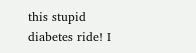this stupid diabetes ride! I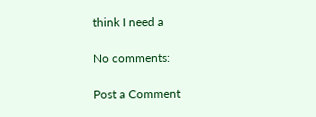think I need a

No comments:

Post a Comment